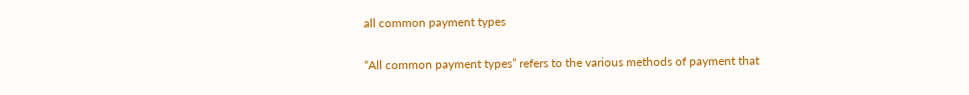all common payment types

“All common payment types” refers to the various methods of payment that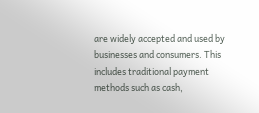are widely accepted and used by businesses and consumers. This includes traditional payment methods such as cash,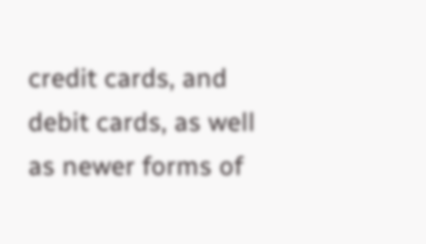credit cards, and debit cards, as well as newer forms of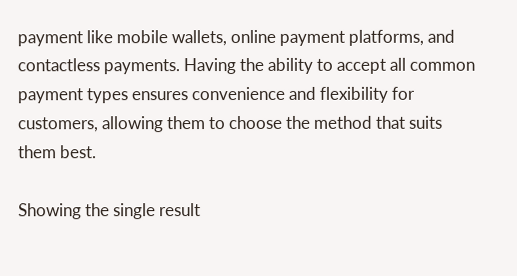payment like mobile wallets, online payment platforms, and contactless payments. Having the ability to accept all common payment types ensures convenience and flexibility for customers, allowing them to choose the method that suits them best.

Showing the single result